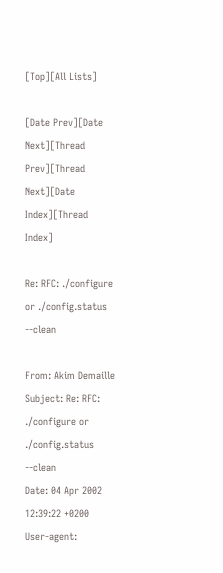[Top][All Lists]

[Date Prev][Date Next][Thread Prev][Thread Next][Date Index][Thread Index]

Re: RFC: ./configure or ./config.status --clean

From: Akim Demaille
Subject: Re: RFC: ./configure or ./config.status --clean
Date: 04 Apr 2002 12:39:22 +0200
User-agent: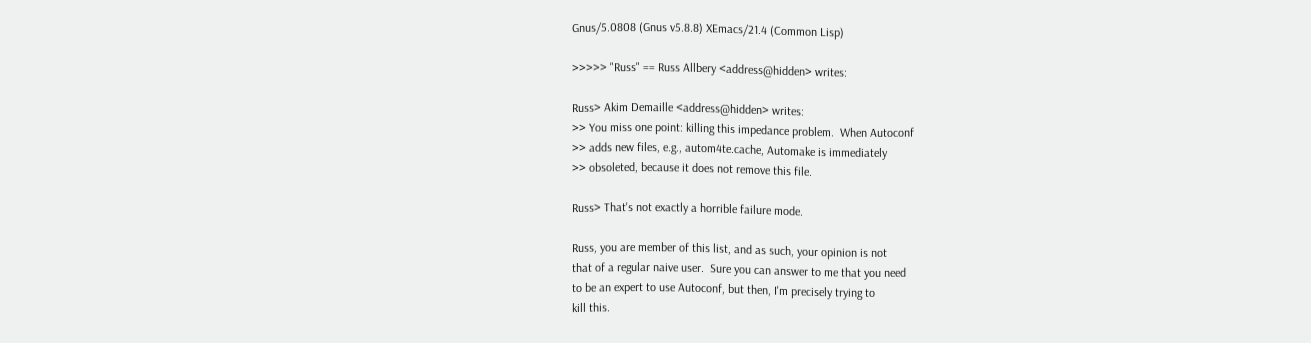Gnus/5.0808 (Gnus v5.8.8) XEmacs/21.4 (Common Lisp)

>>>>> "Russ" == Russ Allbery <address@hidden> writes:

Russ> Akim Demaille <address@hidden> writes:
>> You miss one point: killing this impedance problem.  When Autoconf
>> adds new files, e.g., autom4te.cache, Automake is immediately
>> obsoleted, because it does not remove this file.

Russ> That's not exactly a horrible failure mode.

Russ, you are member of this list, and as such, your opinion is not
that of a regular naive user.  Sure you can answer to me that you need
to be an expert to use Autoconf, but then, I'm precisely trying to
kill this.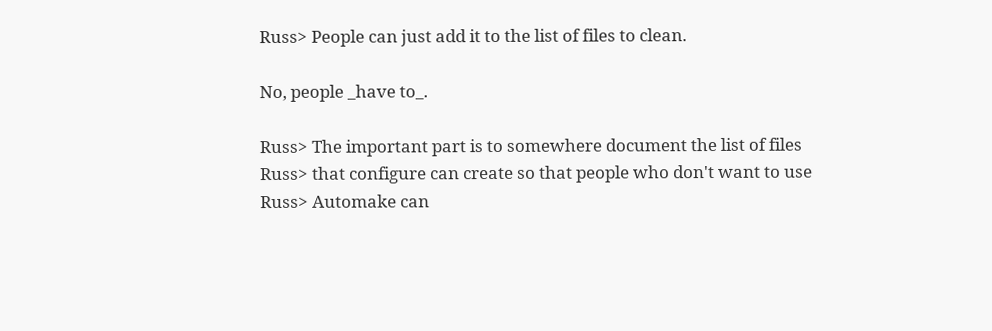Russ> People can just add it to the list of files to clean.

No, people _have to_.

Russ> The important part is to somewhere document the list of files
Russ> that configure can create so that people who don't want to use
Russ> Automake can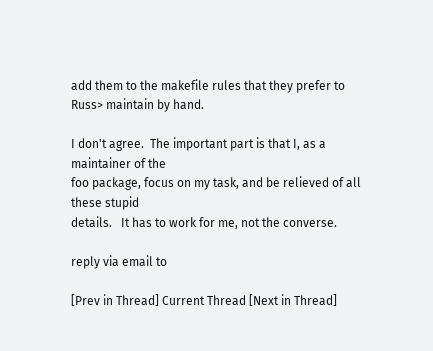add them to the makefile rules that they prefer to
Russ> maintain by hand.

I don't agree.  The important part is that I, as a maintainer of the
foo package, focus on my task, and be relieved of all these stupid
details.   It has to work for me, not the converse.

reply via email to

[Prev in Thread] Current Thread [Next in Thread]